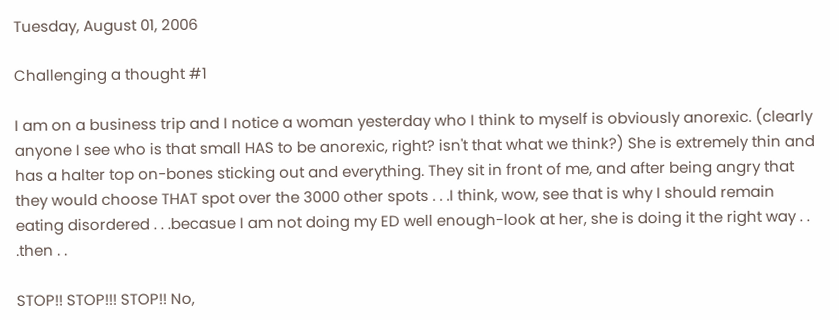Tuesday, August 01, 2006

Challenging a thought #1

I am on a business trip and I notice a woman yesterday who I think to myself is obviously anorexic. (clearly anyone I see who is that small HAS to be anorexic, right? isn't that what we think?) She is extremely thin and has a halter top on-bones sticking out and everything. They sit in front of me, and after being angry that they would choose THAT spot over the 3000 other spots . . .I think, wow, see that is why I should remain eating disordered . . .becasue I am not doing my ED well enough-look at her, she is doing it the right way . . .then . .

STOP!! STOP!!! STOP!! No,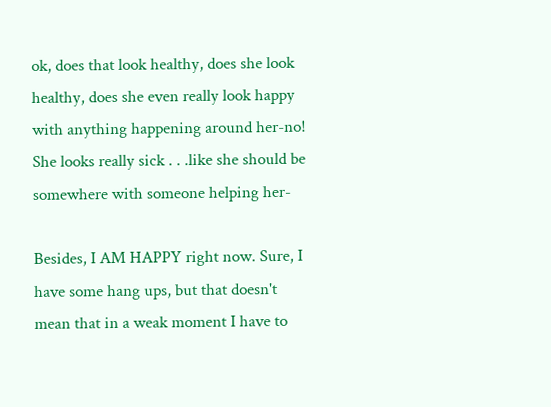ok, does that look healthy, does she look healthy, does she even really look happy with anything happening around her-no! She looks really sick . . .like she should be somewhere with someone helping her-

Besides, I AM HAPPY right now. Sure, I have some hang ups, but that doesn't mean that in a weak moment I have to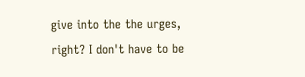give into the the urges, right? I don't have to be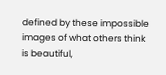defined by these impossible images of what others think is beautiful,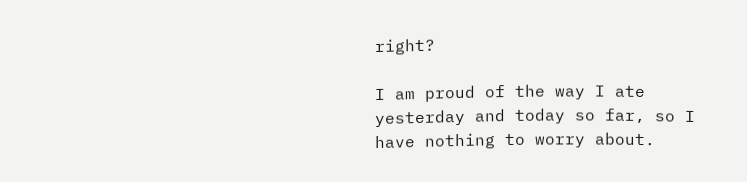right?

I am proud of the way I ate yesterday and today so far, so I have nothing to worry about.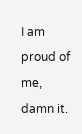I am proud of me, damn it.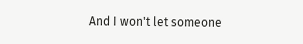And I won't let someone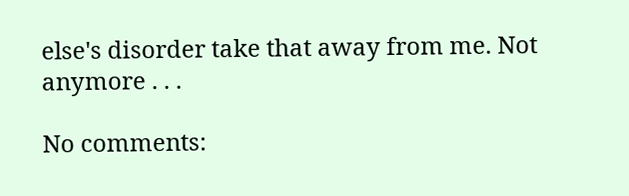else's disorder take that away from me. Not anymore . . .

No comments: